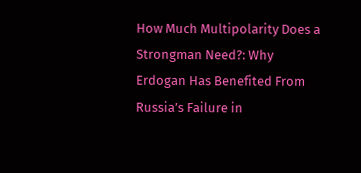How Much Multipolarity Does a Strongman Need?: Why Erdogan Has Benefited From Russia’s Failure in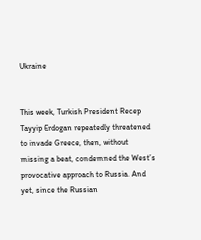Ukraine


This week, Turkish President Recep Tayyip Erdogan repeatedly threatened to invade Greece, then, without missing a beat, condemned the West’s provocative approach to Russia. And yet, since the Russian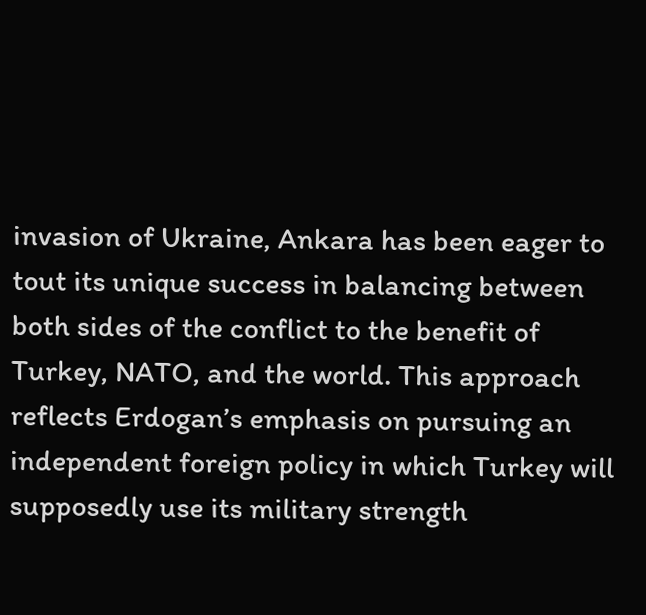invasion of Ukraine, Ankara has been eager to tout its unique success in balancing between both sides of the conflict to the benefit of Turkey, NATO, and the world. This approach reflects Erdogan’s emphasis on pursuing an independent foreign policy in which Turkey will supposedly use its military strength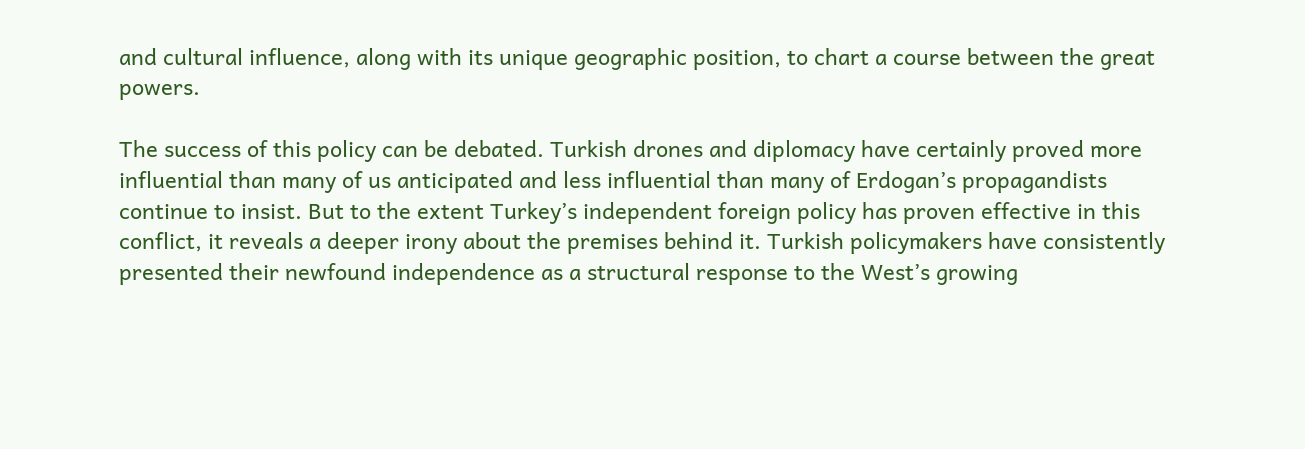and cultural influence, along with its unique geographic position, to chart a course between the great powers.

The success of this policy can be debated. Turkish drones and diplomacy have certainly proved more influential than many of us anticipated and less influential than many of Erdogan’s propagandists continue to insist. But to the extent Turkey’s independent foreign policy has proven effective in this conflict, it reveals a deeper irony about the premises behind it. Turkish policymakers have consistently presented their newfound independence as a structural response to the West’s growing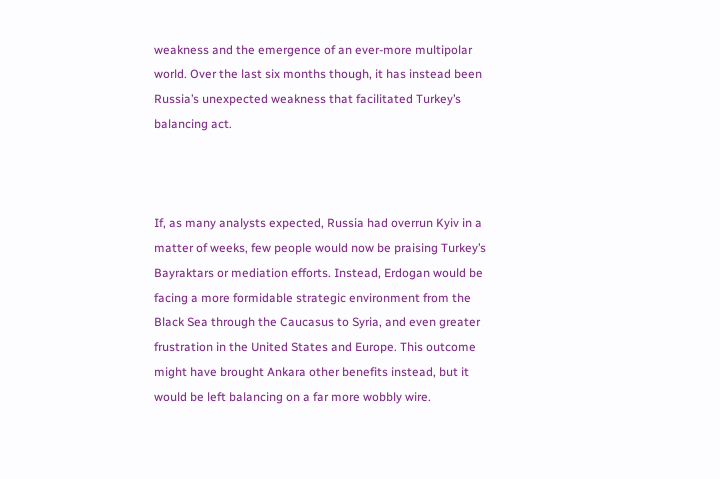weakness and the emergence of an ever-more multipolar world. Over the last six months though, it has instead been Russia’s unexpected weakness that facilitated Turkey’s balancing act.



If, as many analysts expected, Russia had overrun Kyiv in a matter of weeks, few people would now be praising Turkey’s Bayraktars or mediation efforts. Instead, Erdogan would be facing a more formidable strategic environment from the Black Sea through the Caucasus to Syria, and even greater frustration in the United States and Europe. This outcome might have brought Ankara other benefits instead, but it would be left balancing on a far more wobbly wire.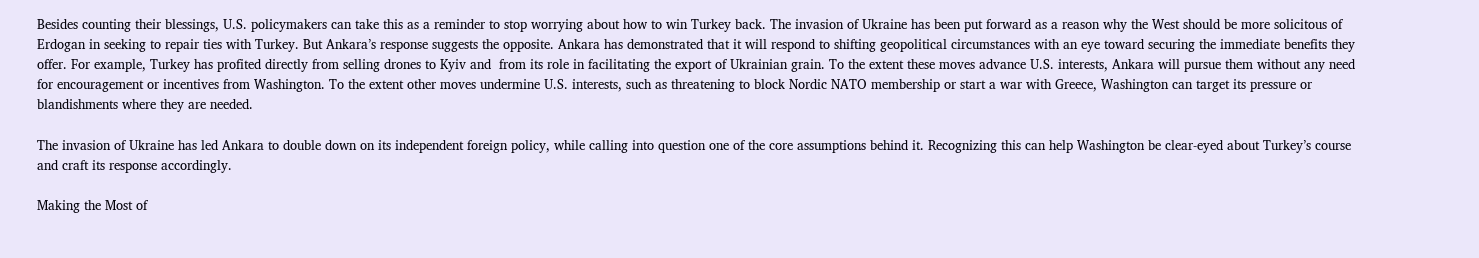Besides counting their blessings, U.S. policymakers can take this as a reminder to stop worrying about how to win Turkey back. The invasion of Ukraine has been put forward as a reason why the West should be more solicitous of Erdogan in seeking to repair ties with Turkey. But Ankara’s response suggests the opposite. Ankara has demonstrated that it will respond to shifting geopolitical circumstances with an eye toward securing the immediate benefits they offer. For example, Turkey has profited directly from selling drones to Kyiv and  from its role in facilitating the export of Ukrainian grain. To the extent these moves advance U.S. interests, Ankara will pursue them without any need for encouragement or incentives from Washington. To the extent other moves undermine U.S. interests, such as threatening to block Nordic NATO membership or start a war with Greece, Washington can target its pressure or blandishments where they are needed.

The invasion of Ukraine has led Ankara to double down on its independent foreign policy, while calling into question one of the core assumptions behind it. Recognizing this can help Washington be clear-eyed about Turkey’s course and craft its response accordingly.

Making the Most of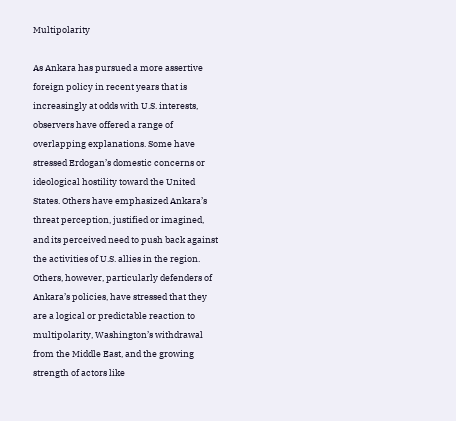Multipolarity

As Ankara has pursued a more assertive foreign policy in recent years that is increasingly at odds with U.S. interests, observers have offered a range of overlapping explanations. Some have stressed Erdogan’s domestic concerns or ideological hostility toward the United States. Others have emphasized Ankara’s threat perception, justified or imagined, and its perceived need to push back against the activities of U.S. allies in the region. Others, however, particularly defenders of Ankara’s policies, have stressed that they are a logical or predictable reaction to multipolarity, Washington’s withdrawal from the Middle East, and the growing strength of actors like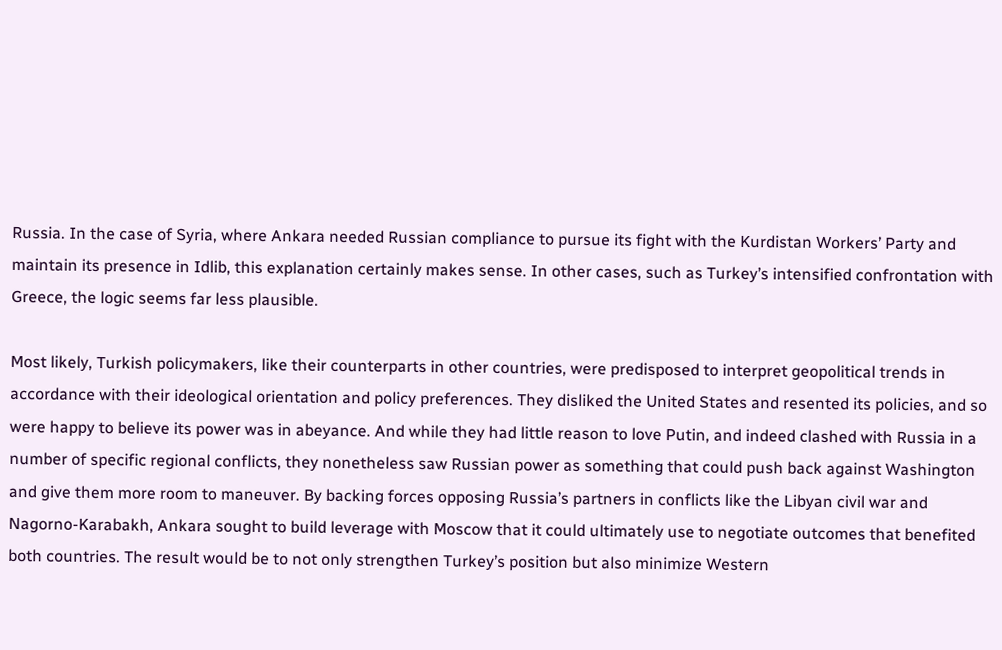Russia. In the case of Syria, where Ankara needed Russian compliance to pursue its fight with the Kurdistan Workers’ Party and maintain its presence in Idlib, this explanation certainly makes sense. In other cases, such as Turkey’s intensified confrontation with Greece, the logic seems far less plausible.

Most likely, Turkish policymakers, like their counterparts in other countries, were predisposed to interpret geopolitical trends in accordance with their ideological orientation and policy preferences. They disliked the United States and resented its policies, and so were happy to believe its power was in abeyance. And while they had little reason to love Putin, and indeed clashed with Russia in a number of specific regional conflicts, they nonetheless saw Russian power as something that could push back against Washington and give them more room to maneuver. By backing forces opposing Russia’s partners in conflicts like the Libyan civil war and Nagorno-Karabakh, Ankara sought to build leverage with Moscow that it could ultimately use to negotiate outcomes that benefited both countries. The result would be to not only strengthen Turkey’s position but also minimize Western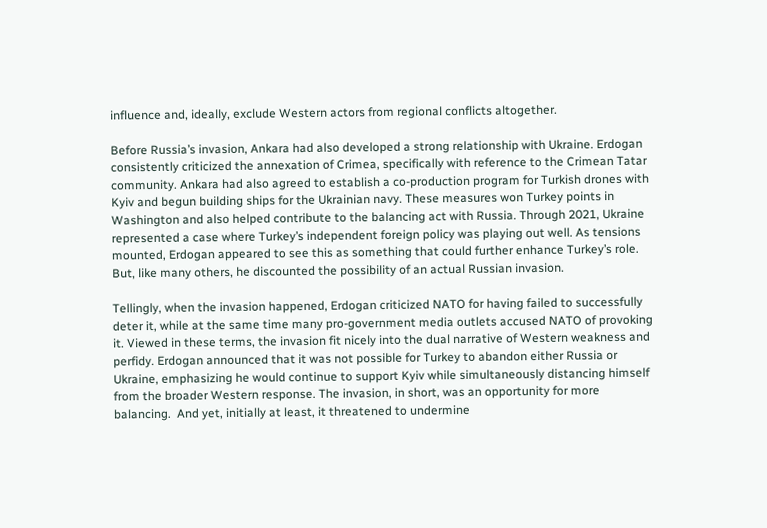influence and, ideally, exclude Western actors from regional conflicts altogether.

Before Russia’s invasion, Ankara had also developed a strong relationship with Ukraine. Erdogan consistently criticized the annexation of Crimea, specifically with reference to the Crimean Tatar community. Ankara had also agreed to establish a co-production program for Turkish drones with Kyiv and begun building ships for the Ukrainian navy. These measures won Turkey points in Washington and also helped contribute to the balancing act with Russia. Through 2021, Ukraine represented a case where Turkey’s independent foreign policy was playing out well. As tensions mounted, Erdogan appeared to see this as something that could further enhance Turkey’s role. But, like many others, he discounted the possibility of an actual Russian invasion.

Tellingly, when the invasion happened, Erdogan criticized NATO for having failed to successfully deter it, while at the same time many pro-government media outlets accused NATO of provoking it. Viewed in these terms, the invasion fit nicely into the dual narrative of Western weakness and perfidy. Erdogan announced that it was not possible for Turkey to abandon either Russia or Ukraine, emphasizing he would continue to support Kyiv while simultaneously distancing himself from the broader Western response. The invasion, in short, was an opportunity for more balancing.  And yet, initially at least, it threatened to undermine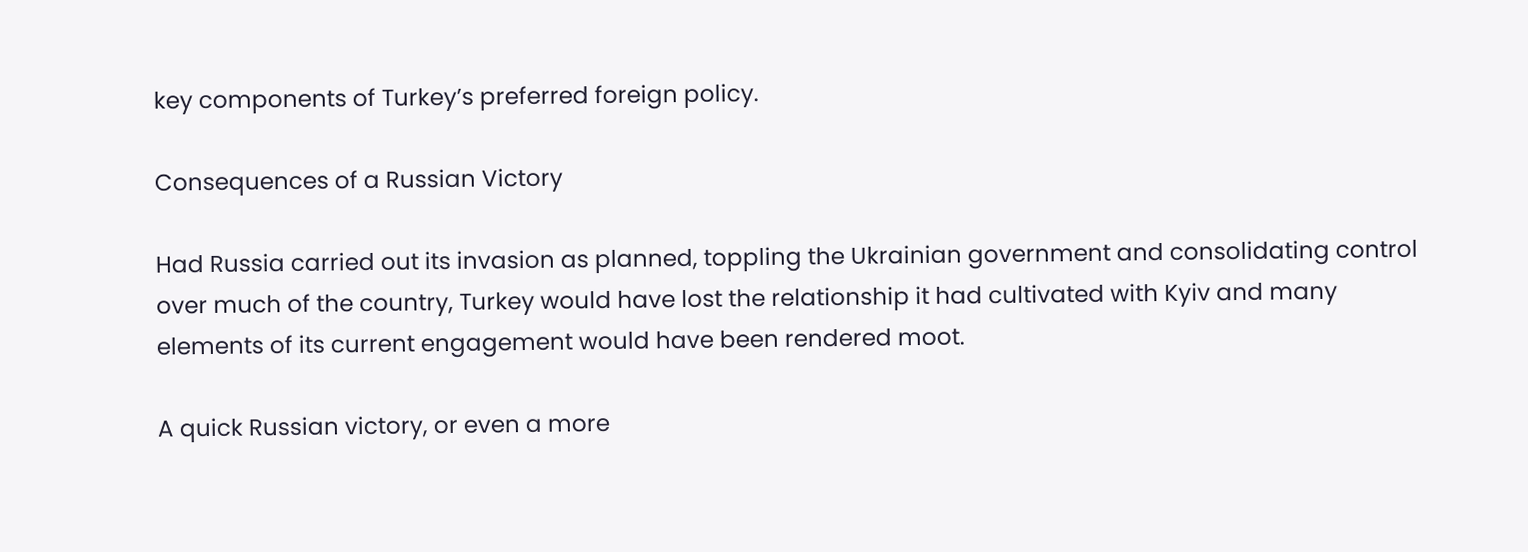key components of Turkey’s preferred foreign policy.

Consequences of a Russian Victory

Had Russia carried out its invasion as planned, toppling the Ukrainian government and consolidating control over much of the country, Turkey would have lost the relationship it had cultivated with Kyiv and many elements of its current engagement would have been rendered moot.

A quick Russian victory, or even a more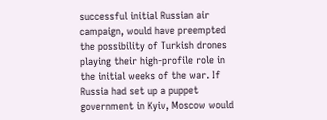successful initial Russian air campaign, would have preempted the possibility of Turkish drones playing their high-profile role in the initial weeks of the war. If Russia had set up a puppet government in Kyiv, Moscow would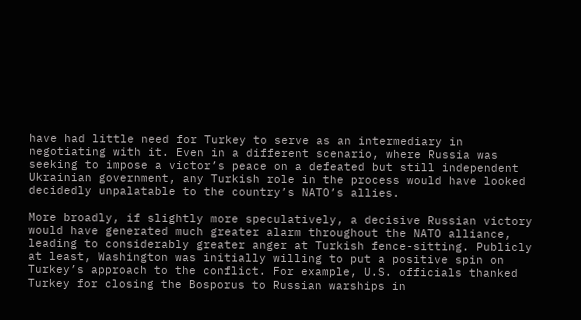have had little need for Turkey to serve as an intermediary in negotiating with it. Even in a different scenario, where Russia was seeking to impose a victor’s peace on a defeated but still independent Ukrainian government, any Turkish role in the process would have looked decidedly unpalatable to the country’s NATO’s allies.

More broadly, if slightly more speculatively, a decisive Russian victory would have generated much greater alarm throughout the NATO alliance, leading to considerably greater anger at Turkish fence-sitting. Publicly at least, Washington was initially willing to put a positive spin on Turkey’s approach to the conflict. For example, U.S. officials thanked Turkey for closing the Bosporus to Russian warships in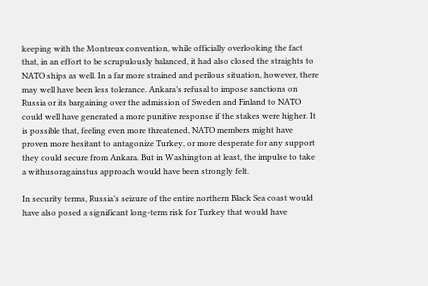keeping with the Montreux convention, while officially overlooking the fact that, in an effort to be scrupulously balanced, it had also closed the straights to NATO ships as well. In a far more strained and perilous situation, however, there may well have been less tolerance. Ankara’s refusal to impose sanctions on Russia or its bargaining over the admission of Sweden and Finland to NATO could well have generated a more punitive response if the stakes were higher. It is possible that, feeling even more threatened, NATO members might have proven more hesitant to antagonize Turkey, or more desperate for any support they could secure from Ankara. But in Washington at least, the impulse to take a withusoragainstus approach would have been strongly felt.

In security terms, Russia’s seizure of the entire northern Black Sea coast would have also posed a significant long-term risk for Turkey that would have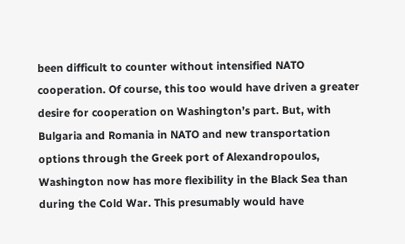been difficult to counter without intensified NATO cooperation. Of course, this too would have driven a greater desire for cooperation on Washington’s part. But, with Bulgaria and Romania in NATO and new transportation options through the Greek port of Alexandropoulos, Washington now has more flexibility in the Black Sea than during the Cold War. This presumably would have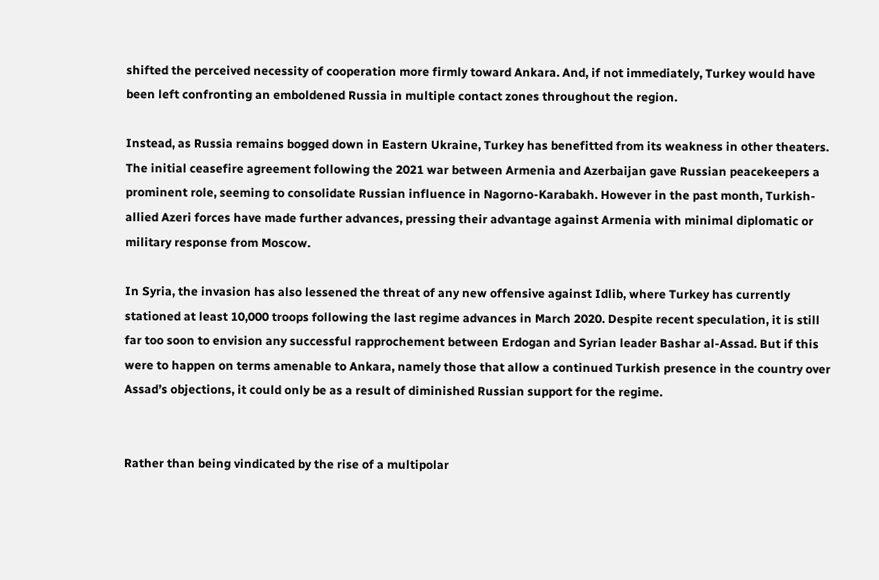shifted the perceived necessity of cooperation more firmly toward Ankara. And, if not immediately, Turkey would have been left confronting an emboldened Russia in multiple contact zones throughout the region.

Instead, as Russia remains bogged down in Eastern Ukraine, Turkey has benefitted from its weakness in other theaters. The initial ceasefire agreement following the 2021 war between Armenia and Azerbaijan gave Russian peacekeepers a prominent role, seeming to consolidate Russian influence in Nagorno-Karabakh. However in the past month, Turkish-allied Azeri forces have made further advances, pressing their advantage against Armenia with minimal diplomatic or military response from Moscow.

In Syria, the invasion has also lessened the threat of any new offensive against Idlib, where Turkey has currently stationed at least 10,000 troops following the last regime advances in March 2020. Despite recent speculation, it is still far too soon to envision any successful rapprochement between Erdogan and Syrian leader Bashar al-Assad. But if this were to happen on terms amenable to Ankara, namely those that allow a continued Turkish presence in the country over Assad’s objections, it could only be as a result of diminished Russian support for the regime.


Rather than being vindicated by the rise of a multipolar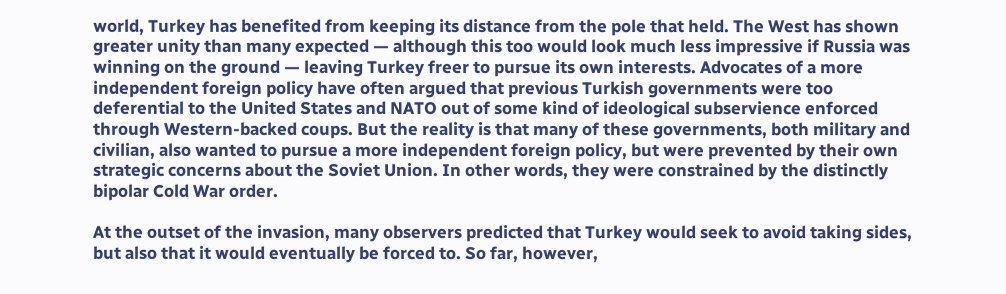world, Turkey has benefited from keeping its distance from the pole that held. The West has shown greater unity than many expected — although this too would look much less impressive if Russia was winning on the ground — leaving Turkey freer to pursue its own interests. Advocates of a more independent foreign policy have often argued that previous Turkish governments were too deferential to the United States and NATO out of some kind of ideological subservience enforced through Western-backed coups. But the reality is that many of these governments, both military and civilian, also wanted to pursue a more independent foreign policy, but were prevented by their own strategic concerns about the Soviet Union. In other words, they were constrained by the distinctly bipolar Cold War order.

At the outset of the invasion, many observers predicted that Turkey would seek to avoid taking sides, but also that it would eventually be forced to. So far, however,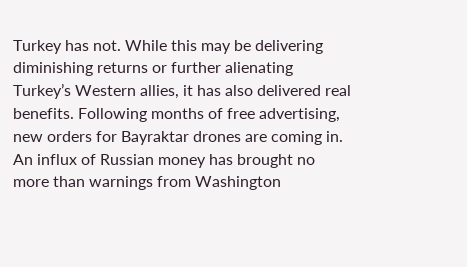Turkey has not. While this may be delivering diminishing returns or further alienating Turkey’s Western allies, it has also delivered real benefits. Following months of free advertising, new orders for Bayraktar drones are coming in. An influx of Russian money has brought no more than warnings from Washington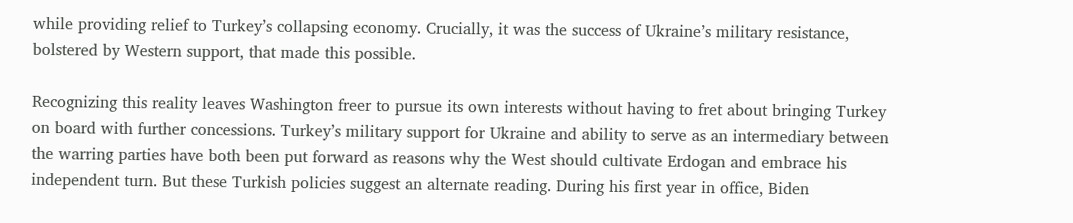while providing relief to Turkey’s collapsing economy. Crucially, it was the success of Ukraine’s military resistance, bolstered by Western support, that made this possible.

Recognizing this reality leaves Washington freer to pursue its own interests without having to fret about bringing Turkey on board with further concessions. Turkey’s military support for Ukraine and ability to serve as an intermediary between the warring parties have both been put forward as reasons why the West should cultivate Erdogan and embrace his independent turn. But these Turkish policies suggest an alternate reading. During his first year in office, Biden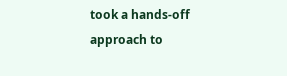took a hands-off approach to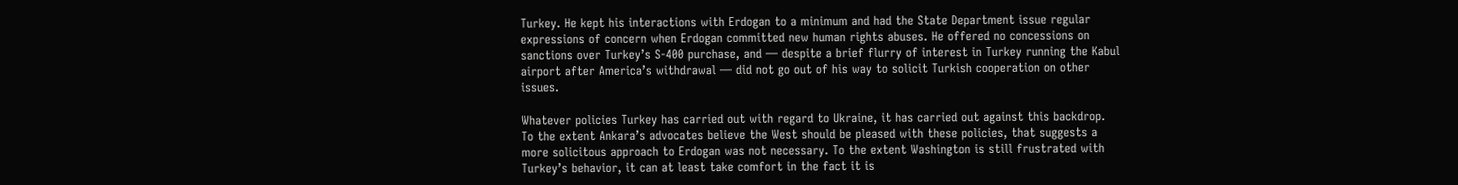Turkey. He kept his interactions with Erdogan to a minimum and had the State Department issue regular expressions of concern when Erdogan committed new human rights abuses. He offered no concessions on sanctions over Turkey’s S-400 purchase, and — despite a brief flurry of interest in Turkey running the Kabul airport after America’s withdrawal — did not go out of his way to solicit Turkish cooperation on other issues.

Whatever policies Turkey has carried out with regard to Ukraine, it has carried out against this backdrop. To the extent Ankara’s advocates believe the West should be pleased with these policies, that suggests a more solicitous approach to Erdogan was not necessary. To the extent Washington is still frustrated with Turkey’s behavior, it can at least take comfort in the fact it is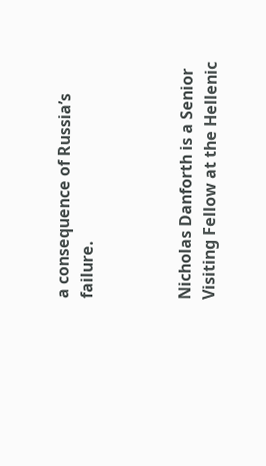a consequence of Russia’s failure.



Nicholas Danforth is a Senior Visiting Fellow at the Hellenic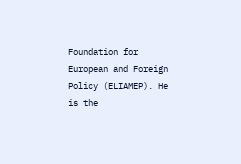Foundation for European and Foreign Policy (ELIAMEP). He is the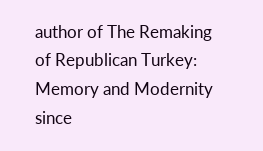author of The Remaking of Republican Turkey: Memory and Modernity since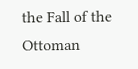the Fall of the Ottoman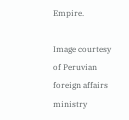Empire.

Image courtesy of Peruvian foreign affairs ministry